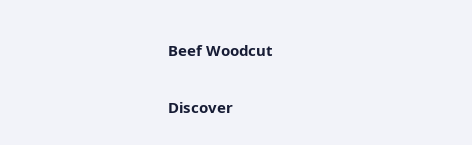Beef Woodcut

Discover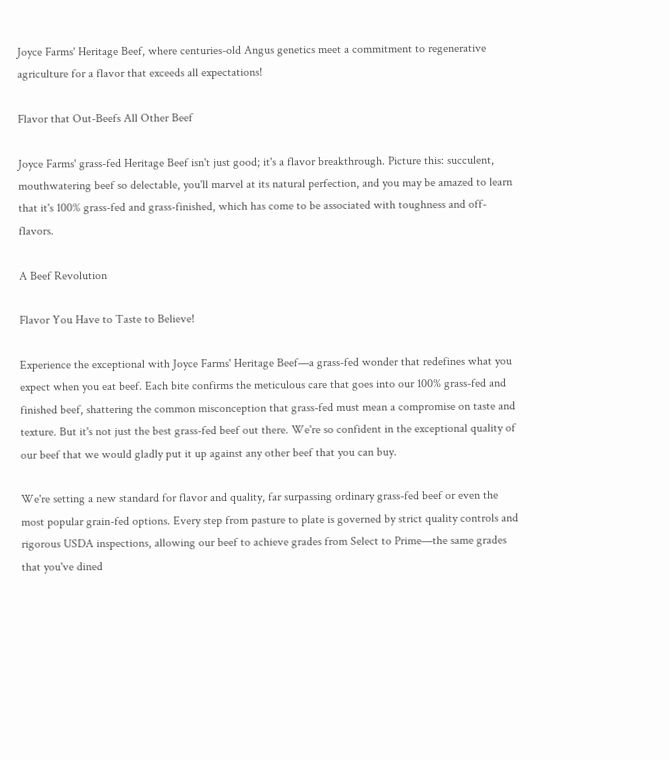Joyce Farms' Heritage Beef, where centuries-old Angus genetics meet a commitment to regenerative agriculture for a flavor that exceeds all expectations!

Flavor that Out-Beefs All Other Beef

Joyce Farms' grass-fed Heritage Beef isn't just good; it's a flavor breakthrough. Picture this: succulent, mouthwatering beef so delectable, you'll marvel at its natural perfection, and you may be amazed to learn that it's 100% grass-fed and grass-finished, which has come to be associated with toughness and off-flavors.

A Beef Revolution

Flavor You Have to Taste to Believe!

Experience the exceptional with Joyce Farms' Heritage Beef—a grass-fed wonder that redefines what you expect when you eat beef. Each bite confirms the meticulous care that goes into our 100% grass-fed and finished beef, shattering the common misconception that grass-fed must mean a compromise on taste and texture. But it's not just the best grass-fed beef out there. We're so confident in the exceptional quality of our beef that we would gladly put it up against any other beef that you can buy.

We're setting a new standard for flavor and quality, far surpassing ordinary grass-fed beef or even the most popular grain-fed options. Every step from pasture to plate is governed by strict quality controls and rigorous USDA inspections, allowing our beef to achieve grades from Select to Prime—the same grades that you've dined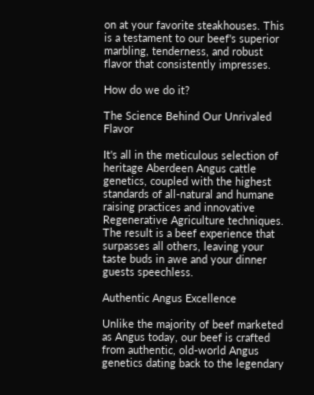on at your favorite steakhouses. This is a testament to our beef's superior marbling, tenderness, and robust flavor that consistently impresses.

How do we do it?

The Science Behind Our Unrivaled Flavor

It's all in the meticulous selection of heritage Aberdeen Angus cattle genetics, coupled with the highest standards of all-natural and humane raising practices and innovative Regenerative Agriculture techniques. The result is a beef experience that surpasses all others, leaving your taste buds in awe and your dinner guests speechless.

Authentic Angus Excellence

Unlike the majority of beef marketed as Angus today, our beef is crafted from authentic, old-world Angus genetics dating back to the legendary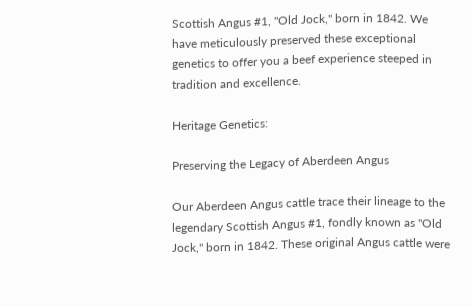Scottish Angus #1, "Old Jock," born in 1842. We have meticulously preserved these exceptional genetics to offer you a beef experience steeped in tradition and excellence.

Heritage Genetics:

Preserving the Legacy of Aberdeen Angus

Our Aberdeen Angus cattle trace their lineage to the legendary Scottish Angus #1, fondly known as "Old Jock," born in 1842. These original Angus cattle were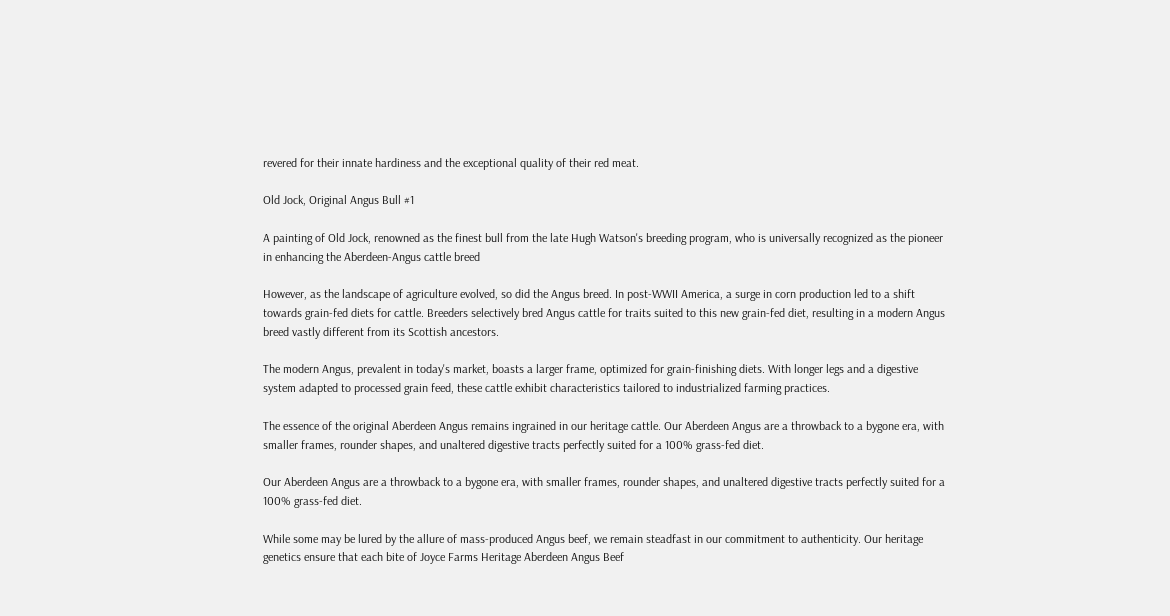revered for their innate hardiness and the exceptional quality of their red meat.

Old Jock, Original Angus Bull #1

A painting of Old Jock, renowned as the finest bull from the late Hugh Watson's breeding program, who is universally recognized as the pioneer in enhancing the Aberdeen-Angus cattle breed

However, as the landscape of agriculture evolved, so did the Angus breed. In post-WWII America, a surge in corn production led to a shift towards grain-fed diets for cattle. Breeders selectively bred Angus cattle for traits suited to this new grain-fed diet, resulting in a modern Angus breed vastly different from its Scottish ancestors.

The modern Angus, prevalent in today's market, boasts a larger frame, optimized for grain-finishing diets. With longer legs and a digestive system adapted to processed grain feed, these cattle exhibit characteristics tailored to industrialized farming practices.

The essence of the original Aberdeen Angus remains ingrained in our heritage cattle. Our Aberdeen Angus are a throwback to a bygone era, with smaller frames, rounder shapes, and unaltered digestive tracts perfectly suited for a 100% grass-fed diet.

Our Aberdeen Angus are a throwback to a bygone era, with smaller frames, rounder shapes, and unaltered digestive tracts perfectly suited for a 100% grass-fed diet.

While some may be lured by the allure of mass-produced Angus beef, we remain steadfast in our commitment to authenticity. Our heritage genetics ensure that each bite of Joyce Farms Heritage Aberdeen Angus Beef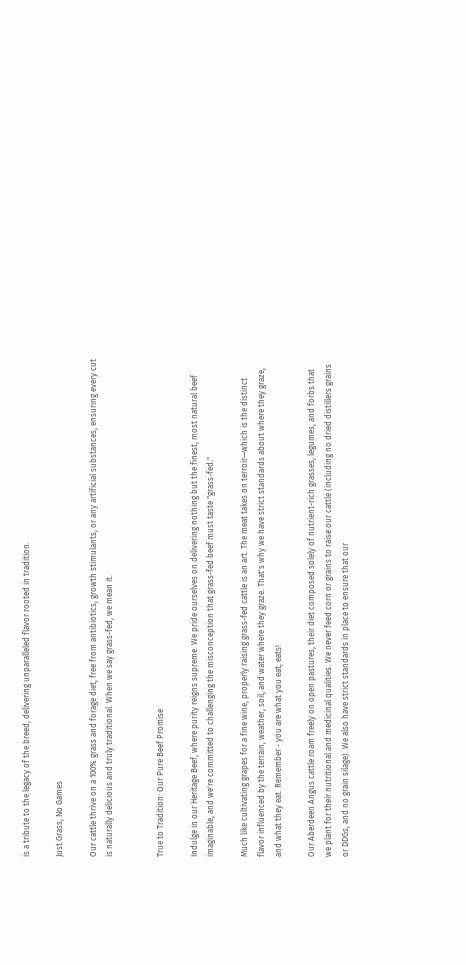is a tribute to the legacy of the breed, delivering unparalleled flavor rooted in tradition.

Just Grass, No Games

Our cattle thrive on a 100% grass and forage diet, free from antibiotics, growth stimulants, or any artificial substances, ensuring every cut is naturally delicious and truly traditional. When we say grass-fed, we mean it.


True to Tradition: Our Pure Beef Promise

Indulge in our Heritage Beef, where purity reigns supreme. We pride ourselves on delivering nothing but the finest, most natural beef imaginable, and we're committed to challenging the misconception that grass-fed beef must taste "grass-fed."

Much like cultivating grapes for a fine wine, properly raising grass-fed cattle is an art. The meat takes on terroir—which is the distinct flavor influenced by the terrain, weather, soil, and water where they graze. That's why we have strict standards about where they graze, and what they eat. Remember - you are what you eat, eats!

Our Aberdeen Angus cattle roam freely on open pastures, their diet composed solely of nutrient-rich grasses, legumes, and forbs that we plant for their nutritional and medicinal qualities. We never feed corn or grains to raise our cattle (including no dried distillers grains or DDGs, and no grain silage). We also have strict standards in place to ensure that our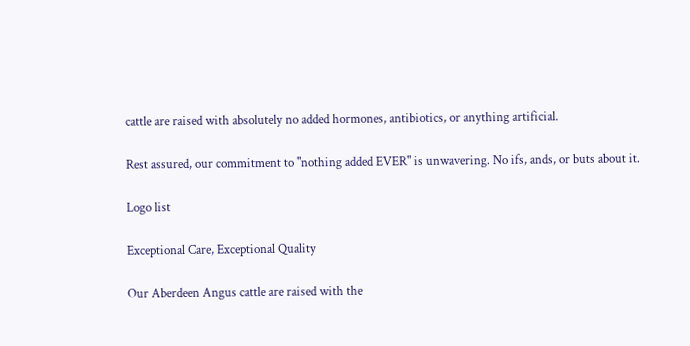cattle are raised with absolutely no added hormones, antibiotics, or anything artificial.

Rest assured, our commitment to "nothing added EVER" is unwavering. No ifs, ands, or buts about it.

Logo list

Exceptional Care, Exceptional Quality

Our Aberdeen Angus cattle are raised with the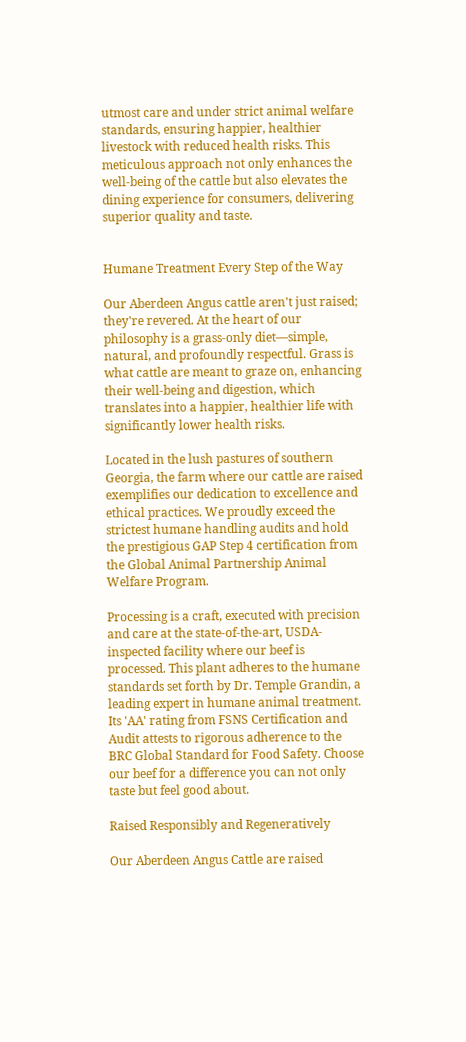utmost care and under strict animal welfare standards, ensuring happier, healthier livestock with reduced health risks. This meticulous approach not only enhances the well-being of the cattle but also elevates the dining experience for consumers, delivering superior quality and taste.


Humane Treatment Every Step of the Way

Our Aberdeen Angus cattle aren't just raised; they're revered. At the heart of our philosophy is a grass-only diet—simple, natural, and profoundly respectful. Grass is what cattle are meant to graze on, enhancing their well-being and digestion, which translates into a happier, healthier life with significantly lower health risks.

Located in the lush pastures of southern Georgia, the farm where our cattle are raised exemplifies our dedication to excellence and ethical practices. We proudly exceed the strictest humane handling audits and hold the prestigious GAP Step 4 certification from the Global Animal Partnership Animal Welfare Program.

Processing is a craft, executed with precision and care at the state-of-the-art, USDA-inspected facility where our beef is processed. This plant adheres to the humane standards set forth by Dr. Temple Grandin, a leading expert in humane animal treatment. Its 'AA' rating from FSNS Certification and Audit attests to rigorous adherence to the BRC Global Standard for Food Safety. Choose our beef for a difference you can not only taste but feel good about.

Raised Responsibly and Regeneratively

Our Aberdeen Angus Cattle are raised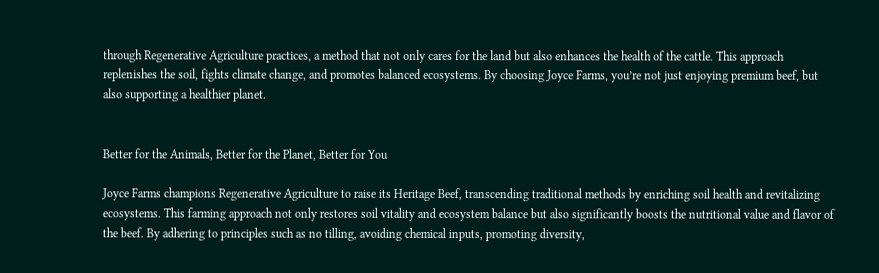through Regenerative Agriculture practices, a method that not only cares for the land but also enhances the health of the cattle. This approach replenishes the soil, fights climate change, and promotes balanced ecosystems. By choosing Joyce Farms, you’re not just enjoying premium beef, but also supporting a healthier planet.


Better for the Animals, Better for the Planet, Better for You

Joyce Farms champions Regenerative Agriculture to raise its Heritage Beef, transcending traditional methods by enriching soil health and revitalizing ecosystems. This farming approach not only restores soil vitality and ecosystem balance but also significantly boosts the nutritional value and flavor of the beef. By adhering to principles such as no tilling, avoiding chemical inputs, promoting diversity,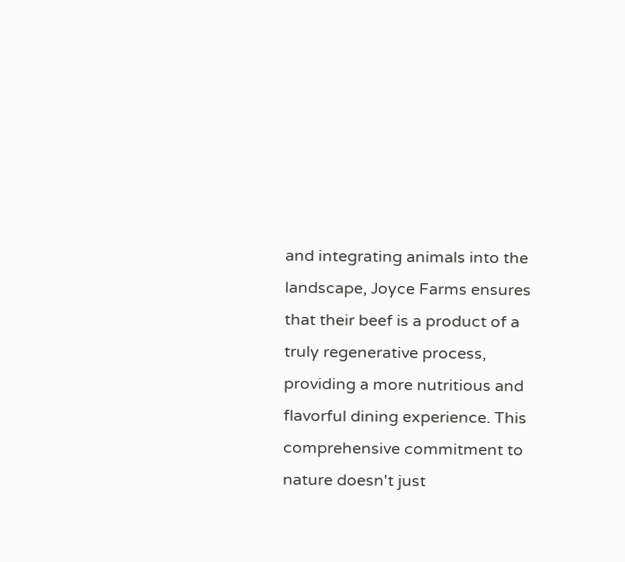and integrating animals into the landscape, Joyce Farms ensures that their beef is a product of a truly regenerative process, providing a more nutritious and flavorful dining experience. This comprehensive commitment to nature doesn't just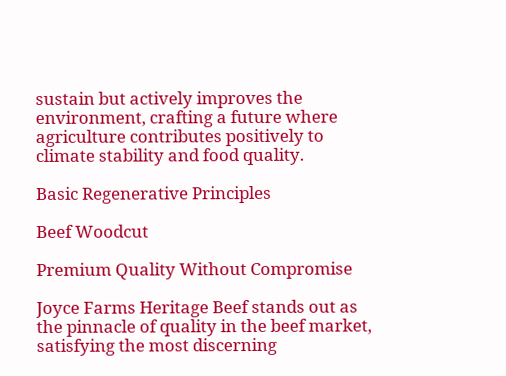sustain but actively improves the environment, crafting a future where agriculture contributes positively to climate stability and food quality.

Basic Regenerative Principles

Beef Woodcut

Premium Quality Without Compromise

Joyce Farms Heritage Beef stands out as the pinnacle of quality in the beef market, satisfying the most discerning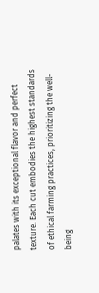palates with its exceptional flavor and perfect texture. Each cut embodies the highest standards of ethical farming practices, prioritizing the well-being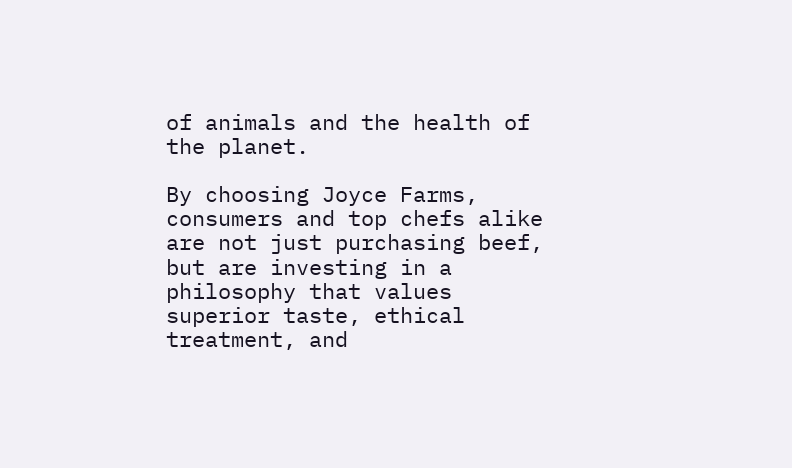of animals and the health of the planet.

By choosing Joyce Farms, consumers and top chefs alike are not just purchasing beef, but are investing in a philosophy that values superior taste, ethical treatment, and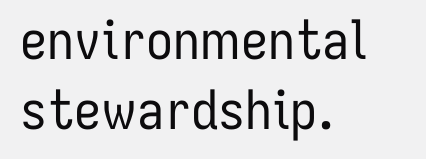environmental stewardship.